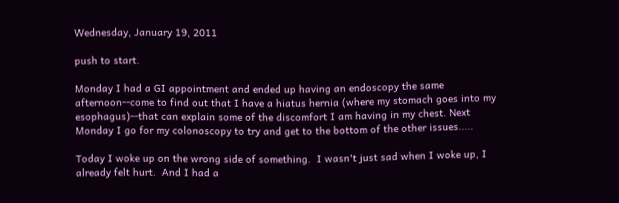Wednesday, January 19, 2011

push to start.

Monday I had a GI appointment and ended up having an endoscopy the same afternoon--come to find out that I have a hiatus hernia (where my stomach goes into my esophagus)--that can explain some of the discomfort I am having in my chest. Next Monday I go for my colonoscopy to try and get to the bottom of the other issues.....

Today I woke up on the wrong side of something.  I wasn't just sad when I woke up, I already felt hurt.  And I had a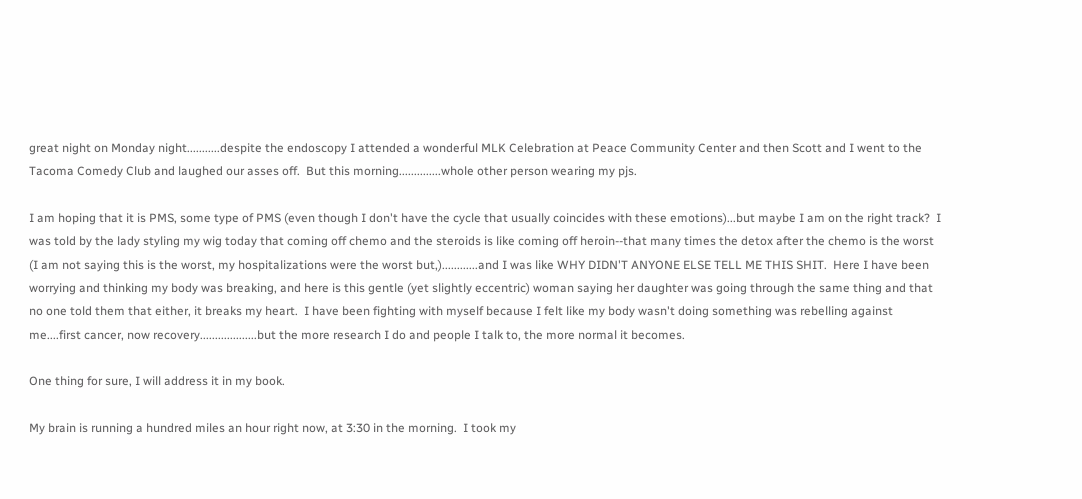great night on Monday night...........despite the endoscopy I attended a wonderful MLK Celebration at Peace Community Center and then Scott and I went to the Tacoma Comedy Club and laughed our asses off.  But this morning..............whole other person wearing my pjs.

I am hoping that it is PMS, some type of PMS (even though I don't have the cycle that usually coincides with these emotions)...but maybe I am on the right track?  I was told by the lady styling my wig today that coming off chemo and the steroids is like coming off heroin--that many times the detox after the chemo is the worst (I am not saying this is the worst, my hospitalizations were the worst but,)............and I was like WHY DIDN'T ANYONE ELSE TELL ME THIS SHIT.  Here I have been worrying and thinking my body was breaking, and here is this gentle (yet slightly eccentric) woman saying her daughter was going through the same thing and that no one told them that either, it breaks my heart.  I have been fighting with myself because I felt like my body wasn't doing something was rebelling against me....first cancer, now recovery...................but the more research I do and people I talk to, the more normal it becomes.

One thing for sure, I will address it in my book.

My brain is running a hundred miles an hour right now, at 3:30 in the morning.  I took my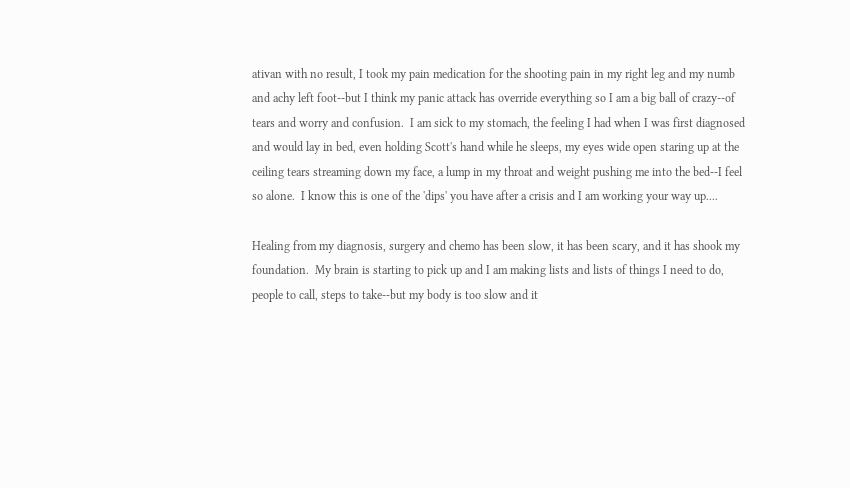ativan with no result, I took my pain medication for the shooting pain in my right leg and my numb and achy left foot--but I think my panic attack has override everything so I am a big ball of crazy--of tears and worry and confusion.  I am sick to my stomach, the feeling I had when I was first diagnosed and would lay in bed, even holding Scott's hand while he sleeps, my eyes wide open staring up at the ceiling tears streaming down my face, a lump in my throat and weight pushing me into the bed--I feel so alone.  I know this is one of the 'dips' you have after a crisis and I am working your way up....

Healing from my diagnosis, surgery and chemo has been slow, it has been scary, and it has shook my foundation.  My brain is starting to pick up and I am making lists and lists of things I need to do, people to call, steps to take--but my body is too slow and it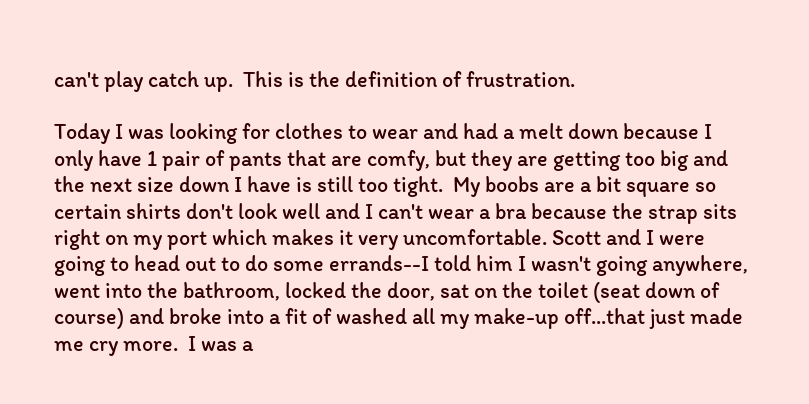can't play catch up.  This is the definition of frustration.

Today I was looking for clothes to wear and had a melt down because I only have 1 pair of pants that are comfy, but they are getting too big and the next size down I have is still too tight.  My boobs are a bit square so certain shirts don't look well and I can't wear a bra because the strap sits right on my port which makes it very uncomfortable. Scott and I were going to head out to do some errands--I told him I wasn't going anywhere, went into the bathroom, locked the door, sat on the toilet (seat down of  course) and broke into a fit of washed all my make-up off...that just made me cry more.  I was a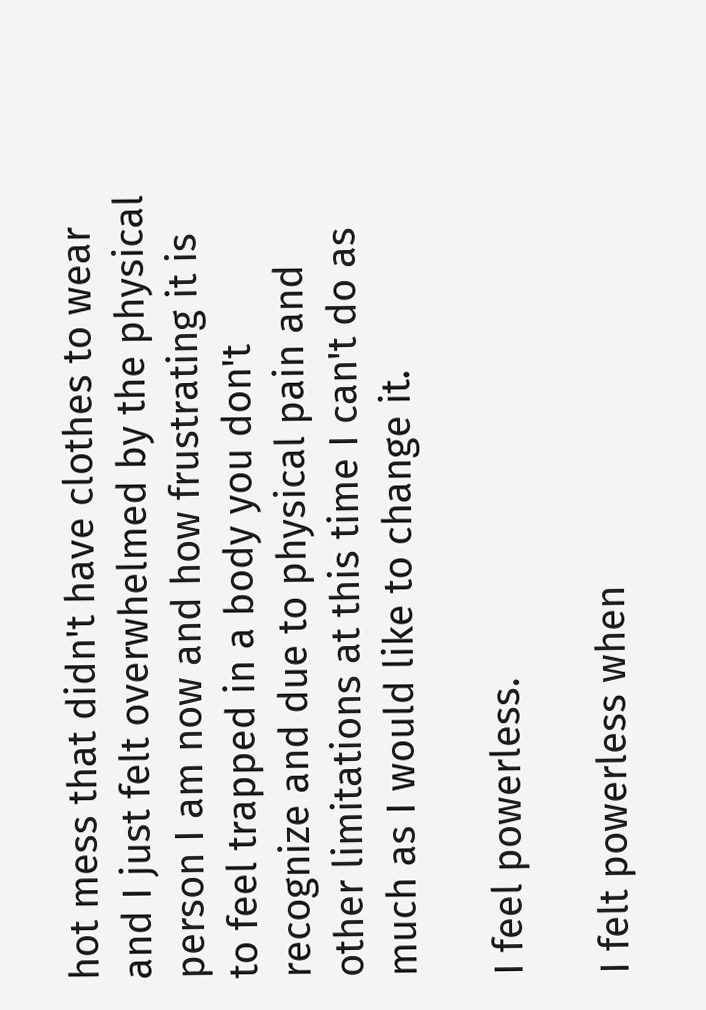hot mess that didn't have clothes to wear and I just felt overwhelmed by the physical person I am now and how frustrating it is to feel trapped in a body you don't recognize and due to physical pain and other limitations at this time I can't do as much as I would like to change it.

I feel powerless.

I felt powerless when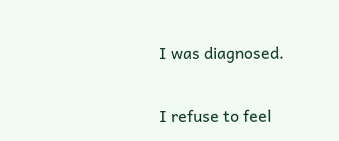I was diagnosed.

I refuse to feel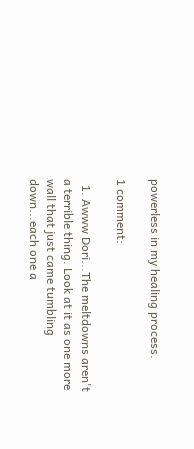powerless in my healing process.

1 comment:

  1. Awww Dori...The meltdowns aren't a terrible thing. Look at it as one more wall that just came tumbling down...each one a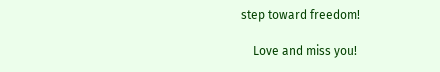step toward freedom!

    Love and miss you!